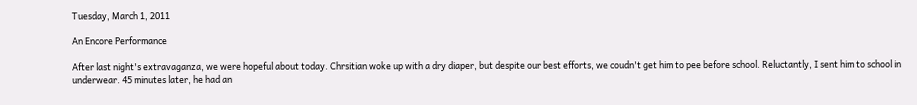Tuesday, March 1, 2011

An Encore Performance

After last night's extravaganza, we were hopeful about today. Chrsitian woke up with a dry diaper, but despite our best efforts, we coudn't get him to pee before school. Reluctantly, I sent him to school in underwear. 45 minutes later, he had an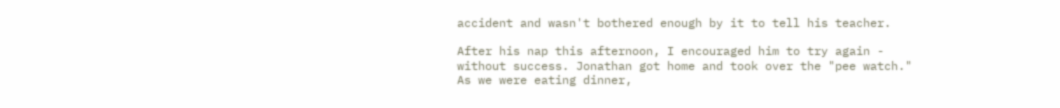accident and wasn't bothered enough by it to tell his teacher.

After his nap this afternoon, I encouraged him to try again - without success. Jonathan got home and took over the "pee watch." As we were eating dinner,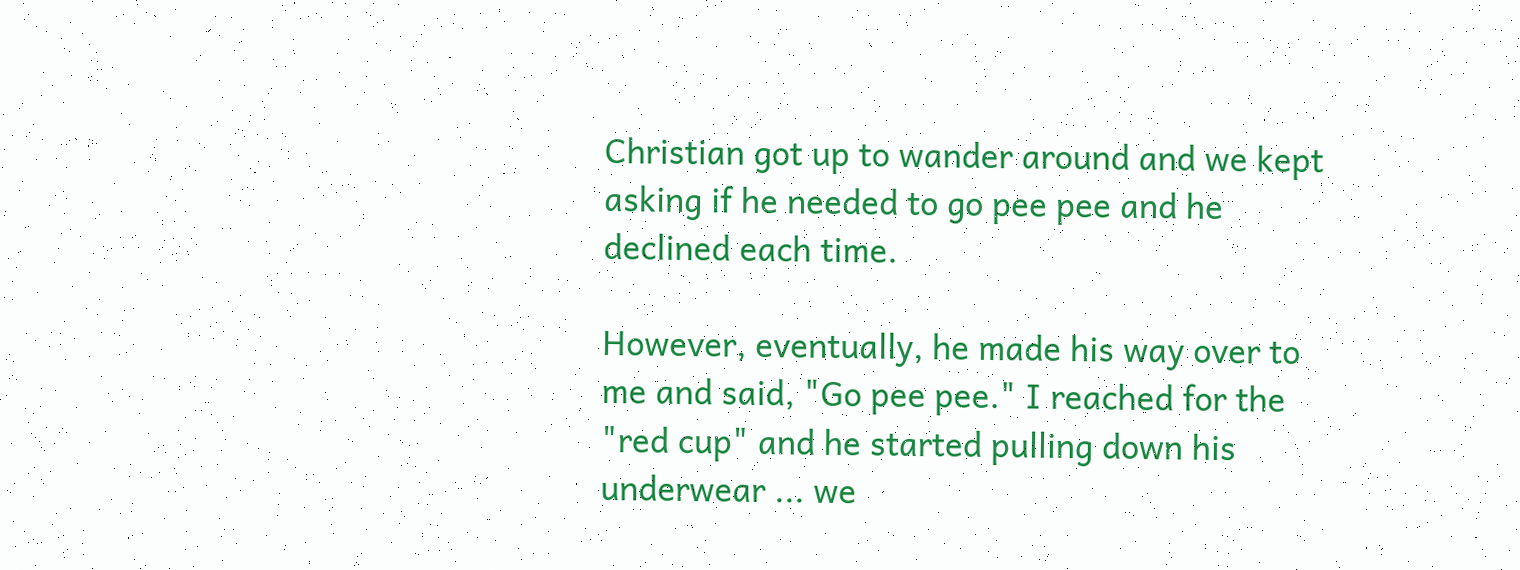Christian got up to wander around and we kept asking if he needed to go pee pee and he declined each time.

However, eventually, he made his way over to me and said, "Go pee pee." I reached for the "red cup" and he started pulling down his underwear ... we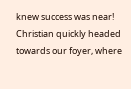knew success was near! Christian quickly headed towards our foyer, where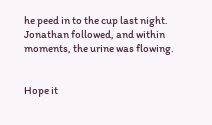he peed in to the cup last night. Jonathan followed, and within moments, the urine was flowing.


Hope it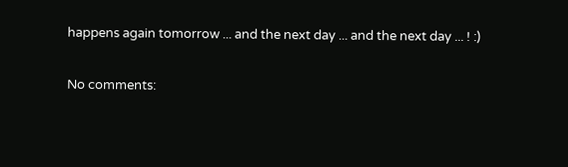happens again tomorrow ... and the next day ... and the next day ... ! :)

No comments: